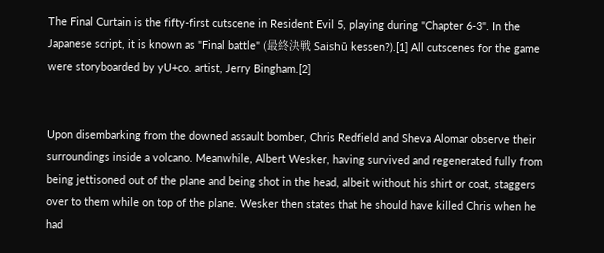The Final Curtain is the fifty-first cutscene in Resident Evil 5, playing during "Chapter 6-3". In the Japanese script, it is known as "Final battle" (最終決戦 Saishū kessen?).[1] All cutscenes for the game were storyboarded by yU+co. artist, Jerry Bingham.[2]


Upon disembarking from the downed assault bomber, Chris Redfield and Sheva Alomar observe their surroundings inside a volcano. Meanwhile, Albert Wesker, having survived and regenerated fully from being jettisoned out of the plane and being shot in the head, albeit without his shirt or coat, staggers over to them while on top of the plane. Wesker then states that he should have killed Chris when he had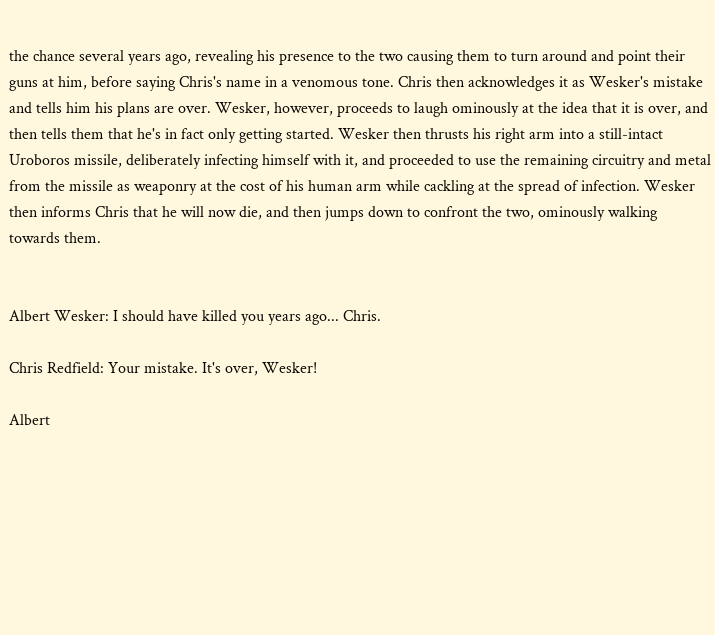the chance several years ago, revealing his presence to the two causing them to turn around and point their guns at him, before saying Chris's name in a venomous tone. Chris then acknowledges it as Wesker's mistake and tells him his plans are over. Wesker, however, proceeds to laugh ominously at the idea that it is over, and then tells them that he's in fact only getting started. Wesker then thrusts his right arm into a still-intact Uroboros missile, deliberately infecting himself with it, and proceeded to use the remaining circuitry and metal from the missile as weaponry at the cost of his human arm while cackling at the spread of infection. Wesker then informs Chris that he will now die, and then jumps down to confront the two, ominously walking towards them.


Albert Wesker: I should have killed you years ago... Chris.

Chris Redfield: Your mistake. It's over, Wesker!

Albert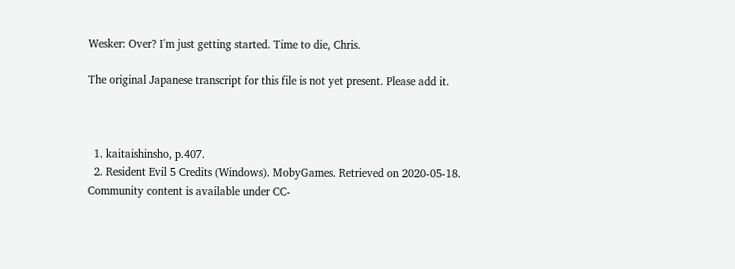Wesker: Over? I'm just getting started. Time to die, Chris.

The original Japanese transcript for this file is not yet present. Please add it.



  1. kaitaishinsho, p.407.
  2. Resident Evil 5 Credits (Windows). MobyGames. Retrieved on 2020-05-18.
Community content is available under CC-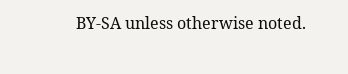BY-SA unless otherwise noted.